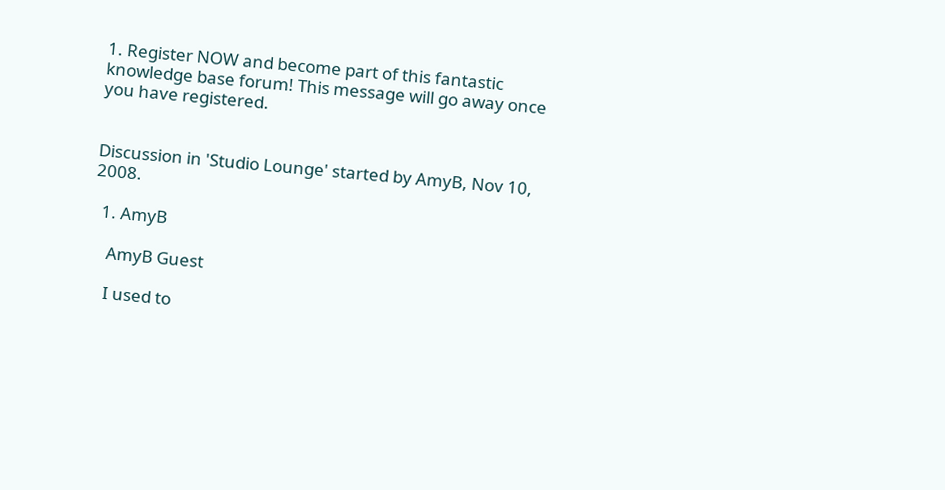1. Register NOW and become part of this fantastic knowledge base forum! This message will go away once you have registered.


Discussion in 'Studio Lounge' started by AmyB, Nov 10, 2008.

  1. AmyB

    AmyB Guest

    I used to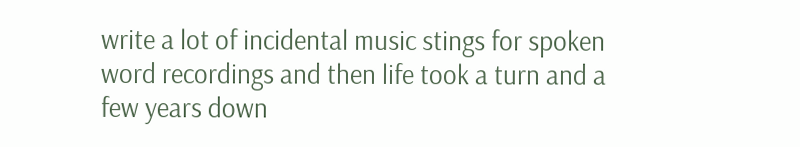write a lot of incidental music stings for spoken word recordings and then life took a turn and a few years down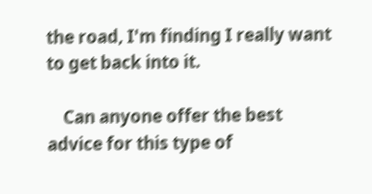the road, I'm finding I really want to get back into it.

    Can anyone offer the best advice for this type of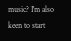music? I'm also keen to start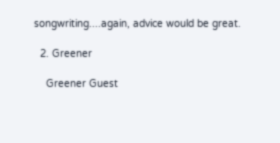songwriting....again, advice would be great.

  2. Greener

    Greener Guest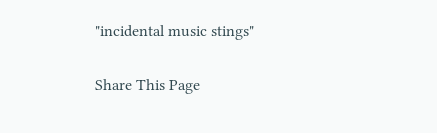"incidental music stings"

Share This Page